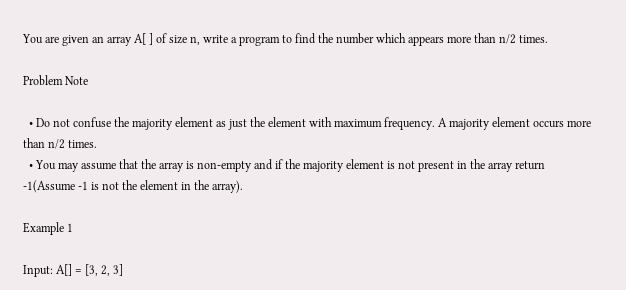You are given an array A[ ] of size n, write a program to find the number which appears more than n/2 times.

Problem Note

  • Do not confuse the majority element as just the element with maximum frequency. A majority element occurs more than n/2 times.
  • You may assume that the array is non-empty and if the majority element is not present in the array return -1(Assume -1 is not the element in the array).

Example 1

Input: A[] = [3, 2, 3]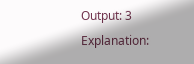Output: 3
Explanation: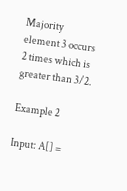Majority element 3 occurs 2 times which is greater than 3/2.

Example 2

Input: A[] =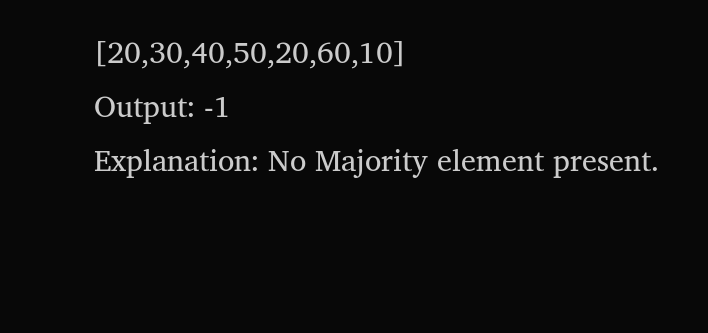[20,30,40,50,20,60,10]
Output: -1
Explanation: No Majority element present.